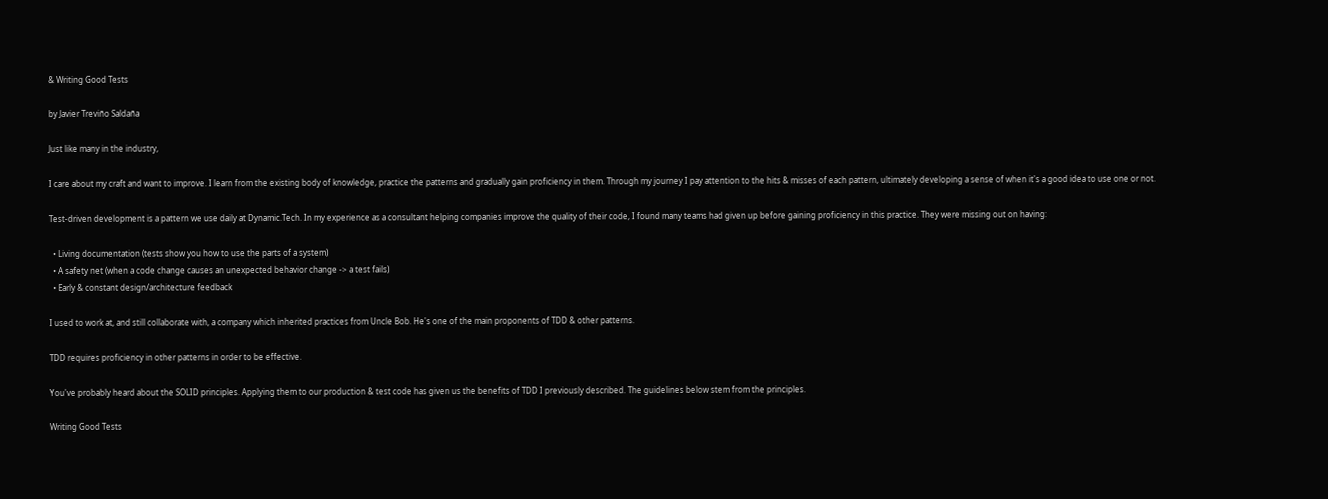& Writing Good Tests

by Javier Treviño Saldaña

Just like many in the industry,

I care about my craft and want to improve. I learn from the existing body of knowledge, practice the patterns and gradually gain proficiency in them. Through my journey I pay attention to the hits & misses of each pattern, ultimately developing a sense of when it's a good idea to use one or not.

Test-driven development is a pattern we use daily at Dynamic.Tech. In my experience as a consultant helping companies improve the quality of their code, I found many teams had given up before gaining proficiency in this practice. They were missing out on having:

  • Living documentation (tests show you how to use the parts of a system)
  • A safety net (when a code change causes an unexpected behavior change -> a test fails)
  • Early & constant design/architecture feedback

I used to work at, and still collaborate with, a company which inherited practices from Uncle Bob. He's one of the main proponents of TDD & other patterns.

TDD requires proficiency in other patterns in order to be effective.

You've probably heard about the SOLID principles. Applying them to our production & test code has given us the benefits of TDD I previously described. The guidelines below stem from the principles.

Writing Good Tests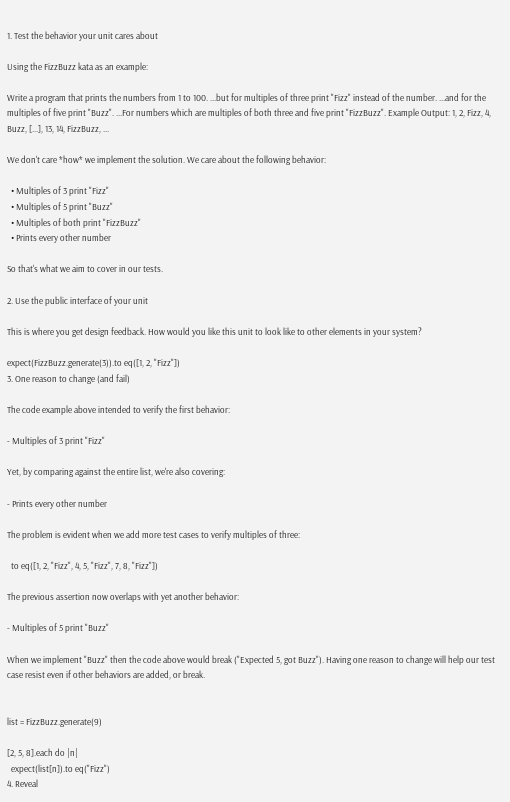1. Test the behavior your unit cares about

Using the FizzBuzz kata as an example:

Write a program that prints the numbers from 1 to 100. ...but for multiples of three print "Fizz" instead of the number. ...and for the multiples of five print "Buzz". ...For numbers which are multiples of both three and five print "FizzBuzz". Example Output: 1, 2, Fizz, 4, Buzz, [...], 13, 14, FizzBuzz, ...

We don't care *how* we implement the solution. We care about the following behavior:

  • Multiples of 3 print "Fizz"
  • Multiples of 5 print "Buzz"
  • Multiples of both print "FizzBuzz"
  • Prints every other number

So that's what we aim to cover in our tests.

2. Use the public interface of your unit

This is where you get design feedback. How would you like this unit to look like to other elements in your system?

expect(FizzBuzz.generate(3)).to eq([1, 2, "Fizz"])
3. One reason to change (and fail)

The code example above intended to verify the first behavior:

- Multiples of 3 print "Fizz"

Yet, by comparing against the entire list, we're also covering:

- Prints every other number

The problem is evident when we add more test cases to verify multiples of three:

  to eq([1, 2, "Fizz", 4, 5, "Fizz", 7, 8, "Fizz"])

The previous assertion now overlaps with yet another behavior:

- Multiples of 5 print "Buzz"

When we implement "Buzz" then the code above would break ("Expected 5, got Buzz"). Having one reason to change will help our test case resist even if other behaviors are added, or break.


list = FizzBuzz.generate(9)

[2, 5, 8].each do |n|
  expect(list[n]).to eq("Fizz")
4. Reveal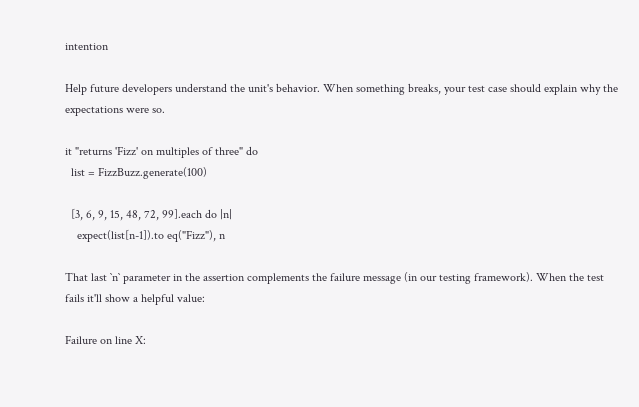intention

Help future developers understand the unit's behavior. When something breaks, your test case should explain why the expectations were so.

it "returns 'Fizz' on multiples of three" do
  list = FizzBuzz.generate(100)

  [3, 6, 9, 15, 48, 72, 99].each do |n|
    expect(list[n-1]).to eq("Fizz"), n

That last `n` parameter in the assertion complements the failure message (in our testing framework). When the test fails it'll show a helpful value:

Failure on line X: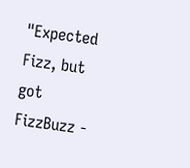"Expected Fizz, but got FizzBuzz -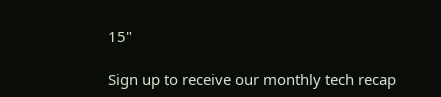15"

Sign up to receive our monthly tech recap